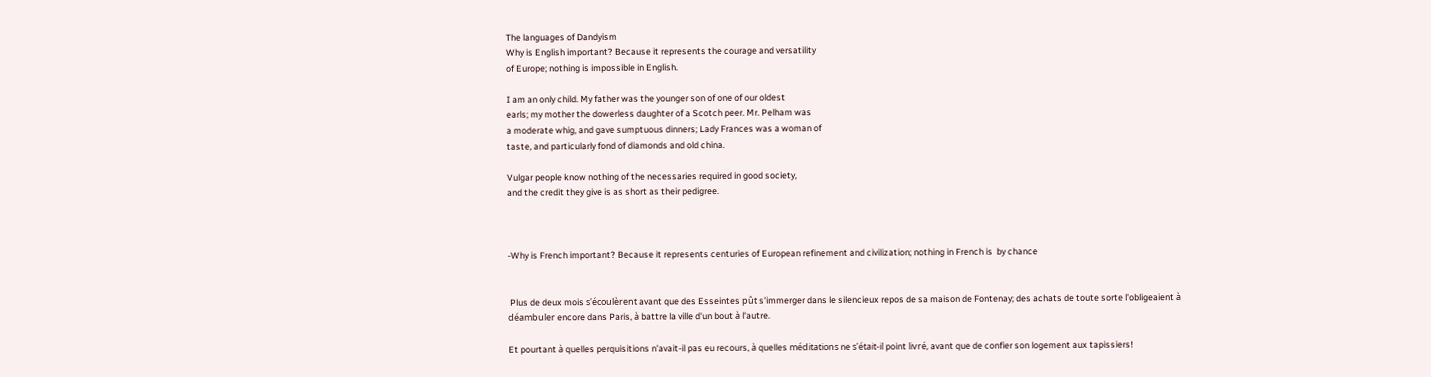The languages of Dandyism
Why is English important? Because it represents the courage and versatility
of Europe; nothing is impossible in English.

I am an only child. My father was the younger son of one of our oldest
earls; my mother the dowerless daughter of a Scotch peer. Mr. Pelham was
a moderate whig, and gave sumptuous dinners; Lady Frances was a woman of
taste, and particularly fond of diamonds and old china.

Vulgar people know nothing of the necessaries required in good society,
and the credit they give is as short as their pedigree.



-Why is French important? Because it represents centuries of European refinement and civilization; nothing in French is  by chance


 Plus de deux mois s'écoulèrent avant que des Esseintes pût s'immerger dans le silencieux repos de sa maison de Fontenay; des achats de toute sorte l'obligeaient à déambuler encore dans Paris, à battre la ville d'un bout à l'autre.

Et pourtant à quelles perquisitions n'avait-il pas eu recours, à quelles méditations ne s'était-il point livré, avant que de confier son logement aux tapissiers!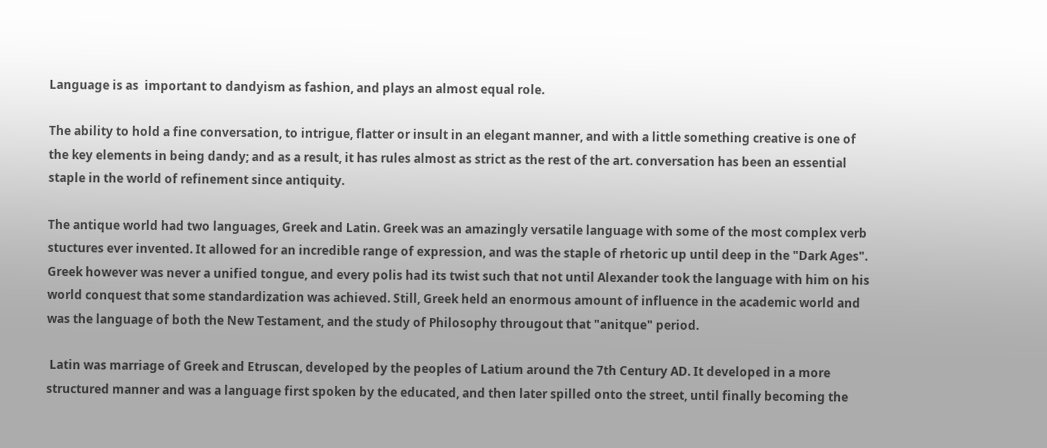Language is as  important to dandyism as fashion, and plays an almost equal role.

The ability to hold a fine conversation, to intrigue, flatter or insult in an elegant manner, and with a little something creative is one of the key elements in being dandy; and as a result, it has rules almost as strict as the rest of the art. conversation has been an essential staple in the world of refinement since antiquity.

The antique world had two languages, Greek and Latin. Greek was an amazingly versatile language with some of the most complex verb stuctures ever invented. It allowed for an incredible range of expression, and was the staple of rhetoric up until deep in the "Dark Ages".  Greek however was never a unified tongue, and every polis had its twist such that not until Alexander took the language with him on his world conquest that some standardization was achieved. Still, Greek held an enormous amount of influence in the academic world and was the language of both the New Testament, and the study of Philosophy througout that "anitque" period.

 Latin was marriage of Greek and Etruscan, developed by the peoples of Latium around the 7th Century AD. It developed in a more structured manner and was a language first spoken by the educated, and then later spilled onto the street, until finally becoming the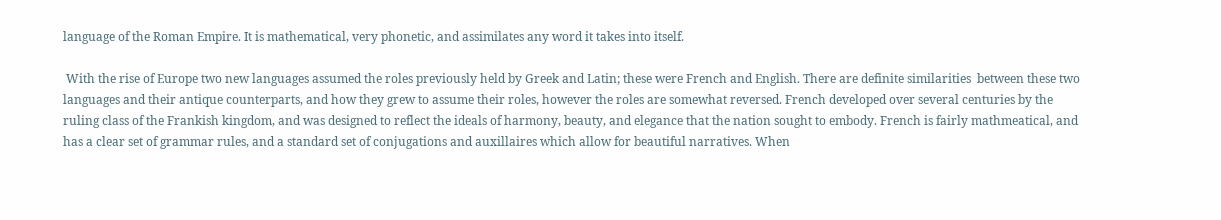language of the Roman Empire. It is mathematical, very phonetic, and assimilates any word it takes into itself.

 With the rise of Europe two new languages assumed the roles previously held by Greek and Latin; these were French and English. There are definite similarities  between these two languages and their antique counterparts, and how they grew to assume their roles, however the roles are somewhat reversed. French developed over several centuries by the ruling class of the Frankish kingdom, and was designed to reflect the ideals of harmony, beauty, and elegance that the nation sought to embody. French is fairly mathmeatical, and has a clear set of grammar rules, and a standard set of conjugations and auxillaires which allow for beautiful narratives. When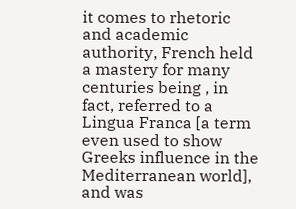it comes to rhetoric and academic authority, French held a mastery for many centuries being , in fact, referred to a Lingua Franca [a term even used to show Greeks influence in the Mediterranean world], and was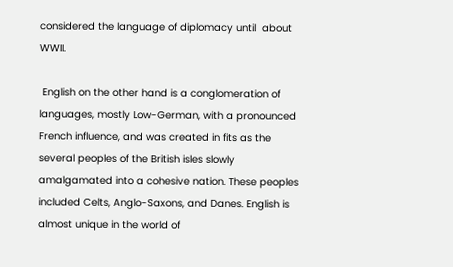considered the language of diplomacy until  about WWII.

 English on the other hand is a conglomeration of languages, mostly Low-German, with a pronounced French influence, and was created in fits as the several peoples of the British isles slowly amalgamated into a cohesive nation. These peoples included Celts, Anglo-Saxons, and Danes. English is almost unique in the world of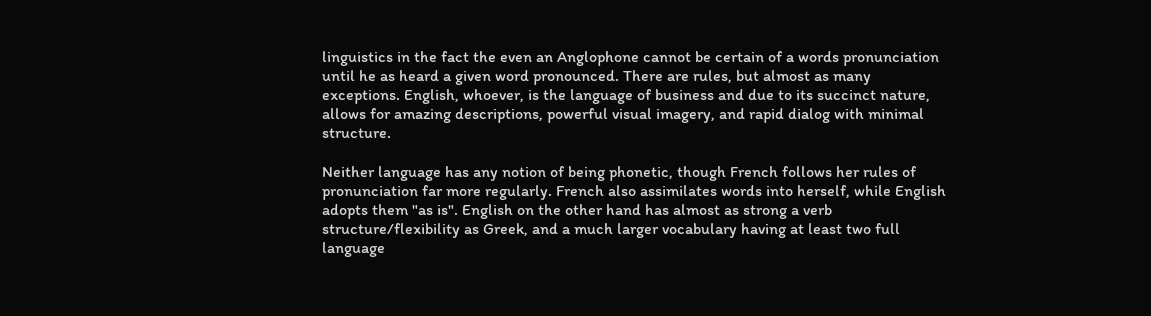linguistics in the fact the even an Anglophone cannot be certain of a words pronunciation until he as heard a given word pronounced. There are rules, but almost as many exceptions. English, whoever, is the language of business and due to its succinct nature, allows for amazing descriptions, powerful visual imagery, and rapid dialog with minimal structure.

Neither language has any notion of being phonetic, though French follows her rules of pronunciation far more regularly. French also assimilates words into herself, while English adopts them "as is". English on the other hand has almost as strong a verb structure/flexibility as Greek, and a much larger vocabulary having at least two full language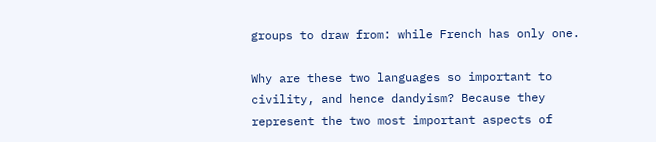groups to draw from: while French has only one.

Why are these two languages so important to civility, and hence dandyism? Because they represent the two most important aspects of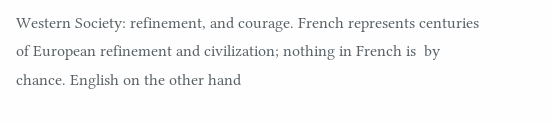Western Society: refinement, and courage. French represents centuries of European refinement and civilization; nothing in French is  by chance. English on the other hand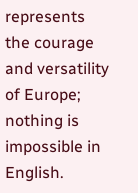represents the courage and versatility of Europe; nothing is impossible in English.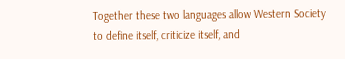Together these two languages allow Western Society to define itself, criticize itself, and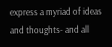express a myriad of ideas and thoughts- and all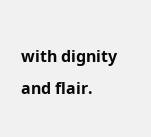with dignity and flair.